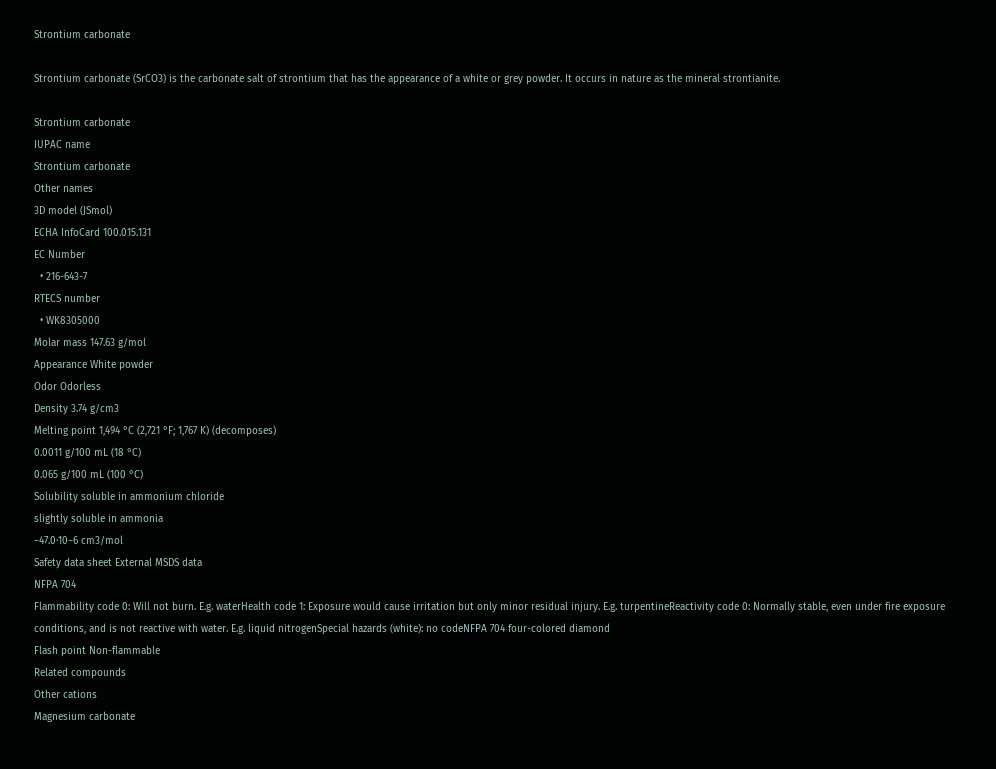Strontium carbonate

Strontium carbonate (SrCO3) is the carbonate salt of strontium that has the appearance of a white or grey powder. It occurs in nature as the mineral strontianite.

Strontium carbonate
IUPAC name
Strontium carbonate
Other names
3D model (JSmol)
ECHA InfoCard 100.015.131
EC Number
  • 216-643-7
RTECS number
  • WK8305000
Molar mass 147.63 g/mol
Appearance White powder
Odor Odorless
Density 3.74 g/cm3
Melting point 1,494 °C (2,721 °F; 1,767 K) (decomposes)
0.0011 g/100 mL (18 °C)
0.065 g/100 mL (100 °C)
Solubility soluble in ammonium chloride
slightly soluble in ammonia
−47.0·10−6 cm3/mol
Safety data sheet External MSDS data
NFPA 704
Flammability code 0: Will not burn. E.g. waterHealth code 1: Exposure would cause irritation but only minor residual injury. E.g. turpentineReactivity code 0: Normally stable, even under fire exposure conditions, and is not reactive with water. E.g. liquid nitrogenSpecial hazards (white): no codeNFPA 704 four-colored diamond
Flash point Non-flammable
Related compounds
Other cations
Magnesium carbonate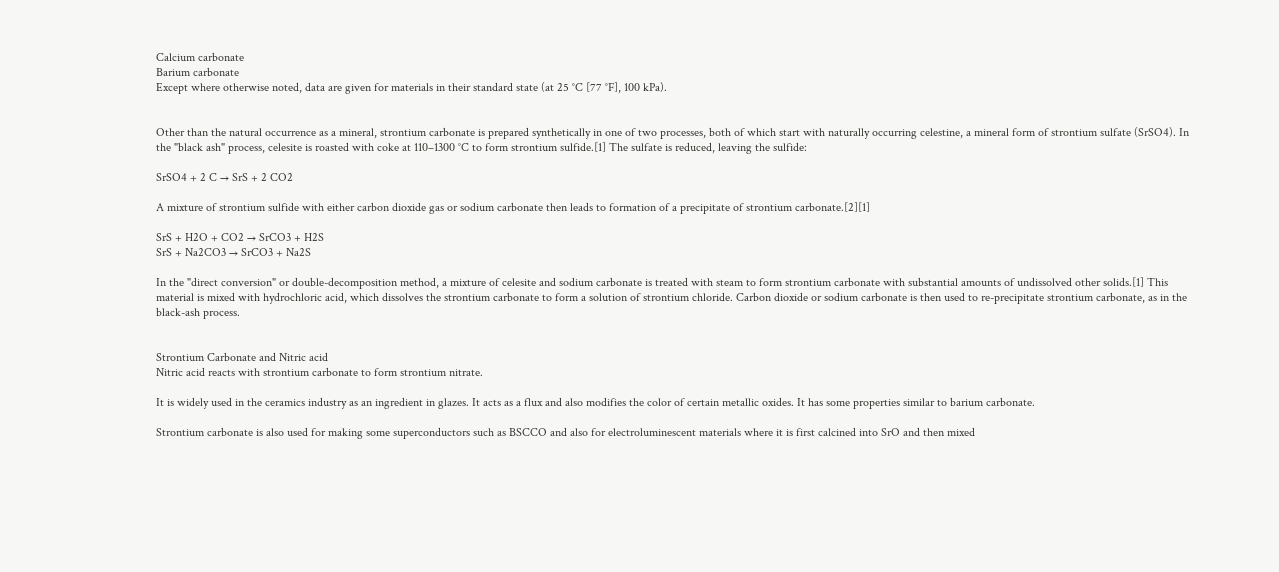Calcium carbonate
Barium carbonate
Except where otherwise noted, data are given for materials in their standard state (at 25 °C [77 °F], 100 kPa).


Other than the natural occurrence as a mineral, strontium carbonate is prepared synthetically in one of two processes, both of which start with naturally occurring celestine, a mineral form of strontium sulfate (SrSO4). In the "black ash" process, celesite is roasted with coke at 110–1300 °C to form strontium sulfide.[1] The sulfate is reduced, leaving the sulfide:

SrSO4 + 2 C → SrS + 2 CO2

A mixture of strontium sulfide with either carbon dioxide gas or sodium carbonate then leads to formation of a precipitate of strontium carbonate.[2][1]

SrS + H2O + CO2 → SrCO3 + H2S
SrS + Na2CO3 → SrCO3 + Na2S

In the "direct conversion" or double-decomposition method, a mixture of celesite and sodium carbonate is treated with steam to form strontium carbonate with substantial amounts of undissolved other solids.[1] This material is mixed with hydrochloric acid, which dissolves the strontium carbonate to form a solution of strontium chloride. Carbon dioxide or sodium carbonate is then used to re-precipitate strontium carbonate, as in the black-ash process.


Strontium Carbonate and Nitric acid
Nitric acid reacts with strontium carbonate to form strontium nitrate.

It is widely used in the ceramics industry as an ingredient in glazes. It acts as a flux and also modifies the color of certain metallic oxides. It has some properties similar to barium carbonate.

Strontium carbonate is also used for making some superconductors such as BSCCO and also for electroluminescent materials where it is first calcined into SrO and then mixed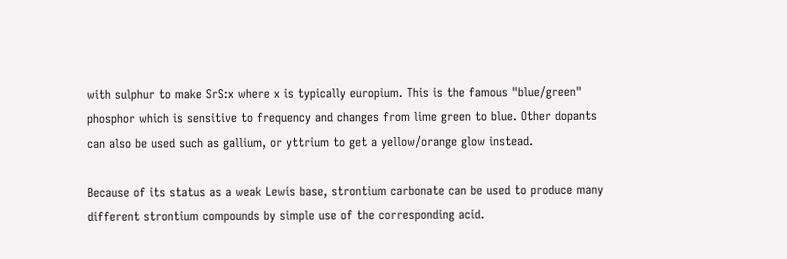with sulphur to make SrS:x where x is typically europium. This is the famous "blue/green" phosphor which is sensitive to frequency and changes from lime green to blue. Other dopants can also be used such as gallium, or yttrium to get a yellow/orange glow instead.

Because of its status as a weak Lewis base, strontium carbonate can be used to produce many different strontium compounds by simple use of the corresponding acid.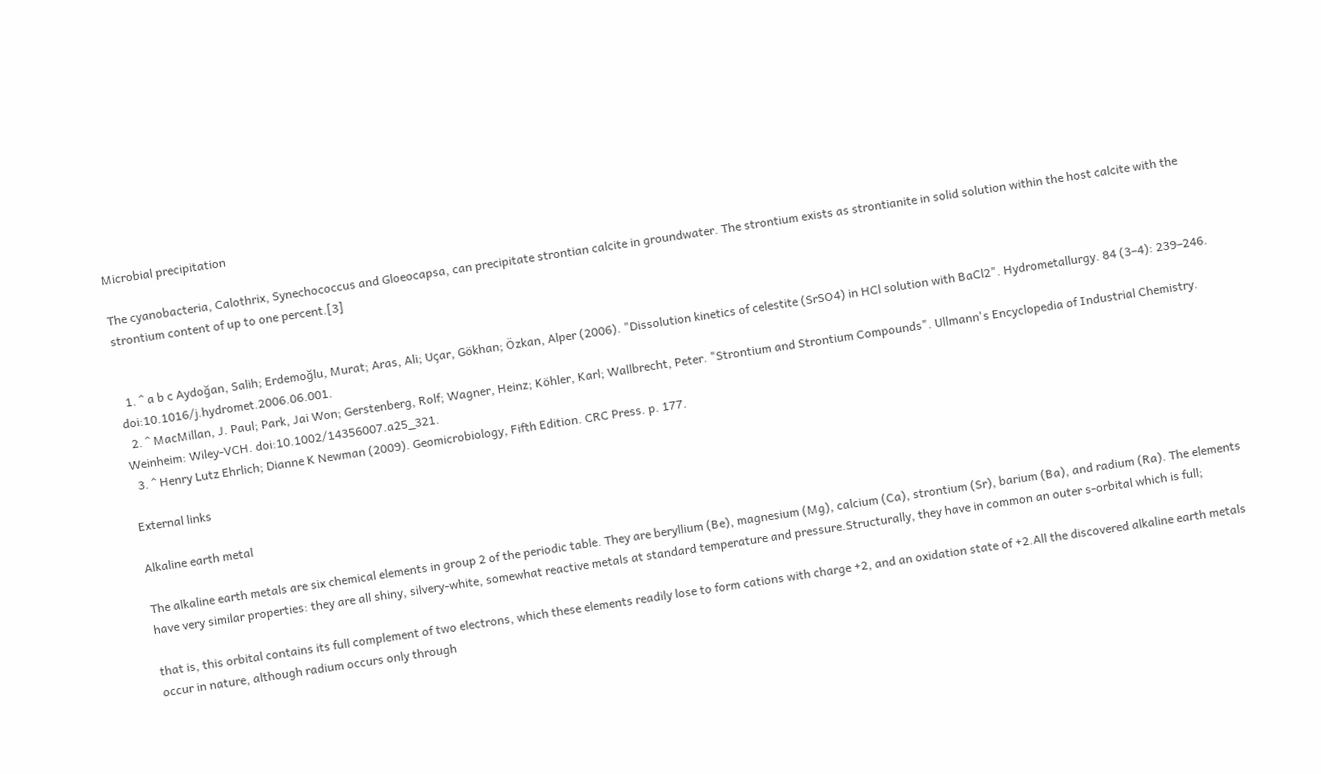Microbial precipitation

The cyanobacteria, Calothrix, Synechococcus and Gloeocapsa, can precipitate strontian calcite in groundwater. The strontium exists as strontianite in solid solution within the host calcite with the strontium content of up to one percent.[3]


  1. ^ a b c Aydoğan, Salih; Erdemoğlu, Murat; Aras, Ali; Uçar, Gökhan; Özkan, Alper (2006). "Dissolution kinetics of celestite (SrSO4) in HCl solution with BaCl2". Hydrometallurgy. 84 (3–4): 239–246. doi:10.1016/j.hydromet.2006.06.001.
  2. ^ MacMillan, J. Paul; Park, Jai Won; Gerstenberg, Rolf; Wagner, Heinz; Köhler, Karl; Wallbrecht, Peter. "Strontium and Strontium Compounds". Ullmann's Encyclopedia of Industrial Chemistry. Weinheim: Wiley-VCH. doi:10.1002/14356007.a25_321.
  3. ^ Henry Lutz Ehrlich; Dianne K Newman (2009). Geomicrobiology, Fifth Edition. CRC Press. p. 177.

External links

Alkaline earth metal

The alkaline earth metals are six chemical elements in group 2 of the periodic table. They are beryllium (Be), magnesium (Mg), calcium (Ca), strontium (Sr), barium (Ba), and radium (Ra). The elements have very similar properties: they are all shiny, silvery-white, somewhat reactive metals at standard temperature and pressure.Structurally, they have in common an outer s-orbital which is full;

that is, this orbital contains its full complement of two electrons, which these elements readily lose to form cations with charge +2, and an oxidation state of +2.All the discovered alkaline earth metals occur in nature, although radium occurs only through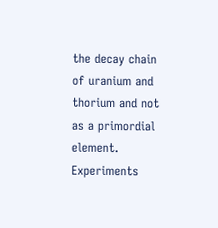the decay chain of uranium and thorium and not as a primordial element. Experiments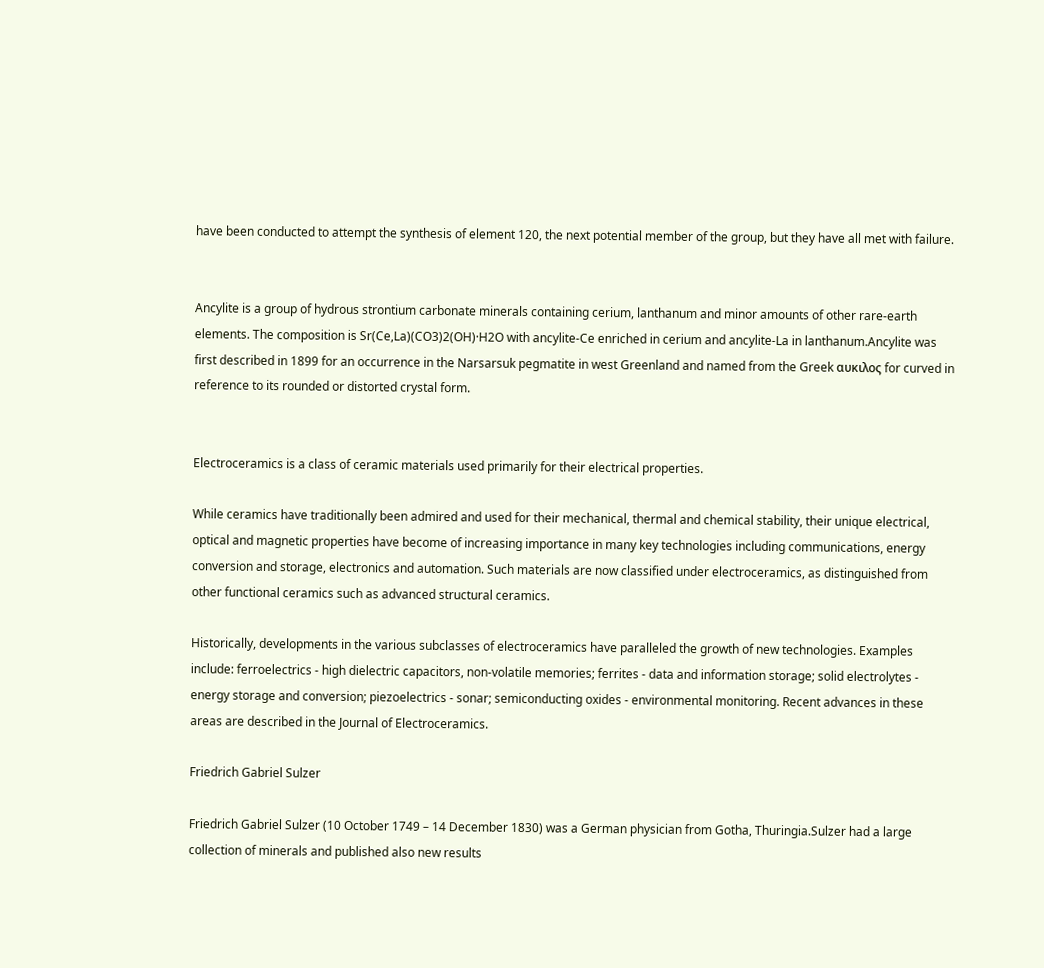have been conducted to attempt the synthesis of element 120, the next potential member of the group, but they have all met with failure.


Ancylite is a group of hydrous strontium carbonate minerals containing cerium, lanthanum and minor amounts of other rare-earth elements. The composition is Sr(Ce,La)(CO3)2(OH)·H2O with ancylite-Ce enriched in cerium and ancylite-La in lanthanum.Ancylite was first described in 1899 for an occurrence in the Narsarsuk pegmatite in west Greenland and named from the Greek αυκιλος for curved in reference to its rounded or distorted crystal form.


Electroceramics is a class of ceramic materials used primarily for their electrical properties.

While ceramics have traditionally been admired and used for their mechanical, thermal and chemical stability, their unique electrical, optical and magnetic properties have become of increasing importance in many key technologies including communications, energy conversion and storage, electronics and automation. Such materials are now classified under electroceramics, as distinguished from other functional ceramics such as advanced structural ceramics.

Historically, developments in the various subclasses of electroceramics have paralleled the growth of new technologies. Examples include: ferroelectrics - high dielectric capacitors, non-volatile memories; ferrites - data and information storage; solid electrolytes - energy storage and conversion; piezoelectrics - sonar; semiconducting oxides - environmental monitoring. Recent advances in these areas are described in the Journal of Electroceramics.

Friedrich Gabriel Sulzer

Friedrich Gabriel Sulzer (10 October 1749 – 14 December 1830) was a German physician from Gotha, Thuringia.Sulzer had a large collection of minerals and published also new results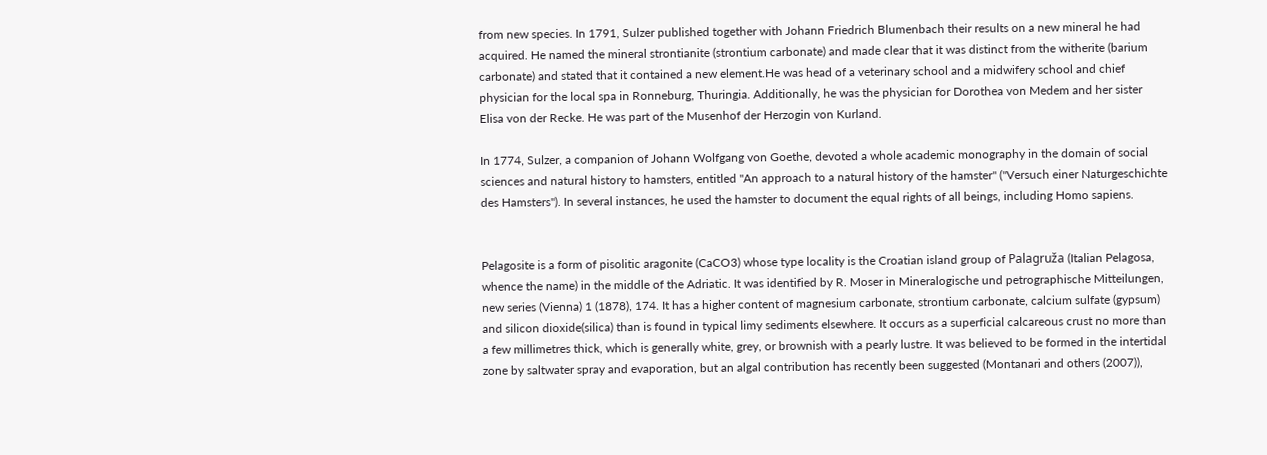from new species. In 1791, Sulzer published together with Johann Friedrich Blumenbach their results on a new mineral he had acquired. He named the mineral strontianite (strontium carbonate) and made clear that it was distinct from the witherite (barium carbonate) and stated that it contained a new element.He was head of a veterinary school and a midwifery school and chief physician for the local spa in Ronneburg, Thuringia. Additionally, he was the physician for Dorothea von Medem and her sister Elisa von der Recke. He was part of the Musenhof der Herzogin von Kurland.

In 1774, Sulzer, a companion of Johann Wolfgang von Goethe, devoted a whole academic monography in the domain of social sciences and natural history to hamsters, entitled "An approach to a natural history of the hamster" ("Versuch einer Naturgeschichte des Hamsters"). In several instances, he used the hamster to document the equal rights of all beings, including Homo sapiens.


Pelagosite is a form of pisolitic aragonite (CaCO3) whose type locality is the Croatian island group of Palagruža (Italian Pelagosa, whence the name) in the middle of the Adriatic. It was identified by R. Moser in Mineralogische und petrographische Mitteilungen, new series (Vienna) 1 (1878), 174. It has a higher content of magnesium carbonate, strontium carbonate, calcium sulfate (gypsum) and silicon dioxide(silica) than is found in typical limy sediments elsewhere. It occurs as a superficial calcareous crust no more than a few millimetres thick, which is generally white, grey, or brownish with a pearly lustre. It was believed to be formed in the intertidal zone by saltwater spray and evaporation, but an algal contribution has recently been suggested (Montanari and others (2007)),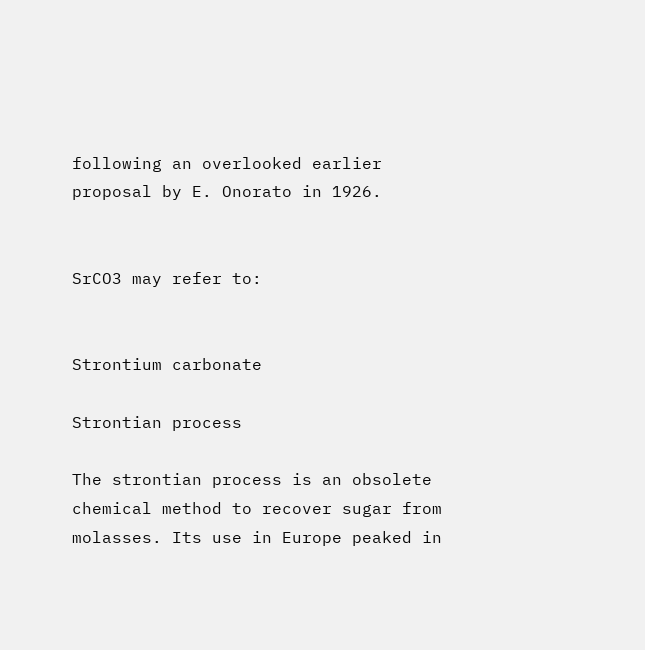following an overlooked earlier proposal by E. Onorato in 1926.


SrCO3 may refer to:


Strontium carbonate

Strontian process

The strontian process is an obsolete chemical method to recover sugar from molasses. Its use in Europe peaked in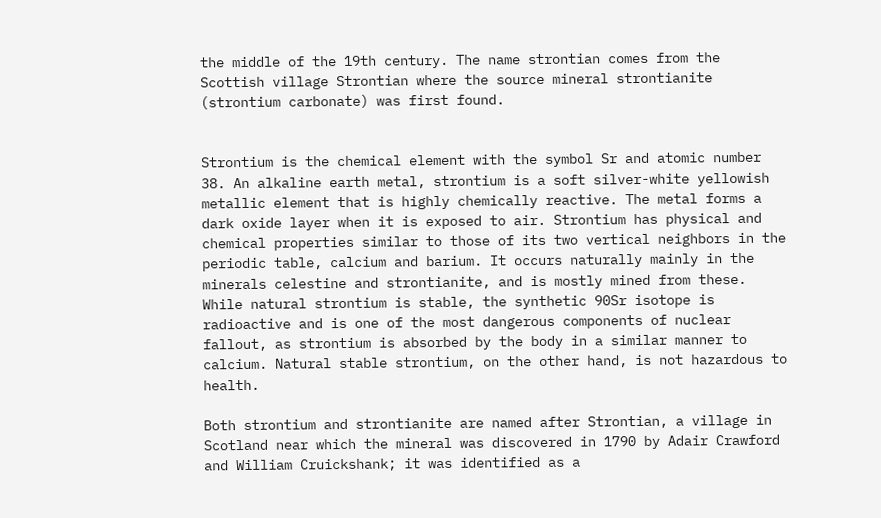the middle of the 19th century. The name strontian comes from the Scottish village Strontian where the source mineral strontianite (strontium carbonate) was first found.


Strontium is the chemical element with the symbol Sr and atomic number 38. An alkaline earth metal, strontium is a soft silver-white yellowish metallic element that is highly chemically reactive. The metal forms a dark oxide layer when it is exposed to air. Strontium has physical and chemical properties similar to those of its two vertical neighbors in the periodic table, calcium and barium. It occurs naturally mainly in the minerals celestine and strontianite, and is mostly mined from these. While natural strontium is stable, the synthetic 90Sr isotope is radioactive and is one of the most dangerous components of nuclear fallout, as strontium is absorbed by the body in a similar manner to calcium. Natural stable strontium, on the other hand, is not hazardous to health.

Both strontium and strontianite are named after Strontian, a village in Scotland near which the mineral was discovered in 1790 by Adair Crawford and William Cruickshank; it was identified as a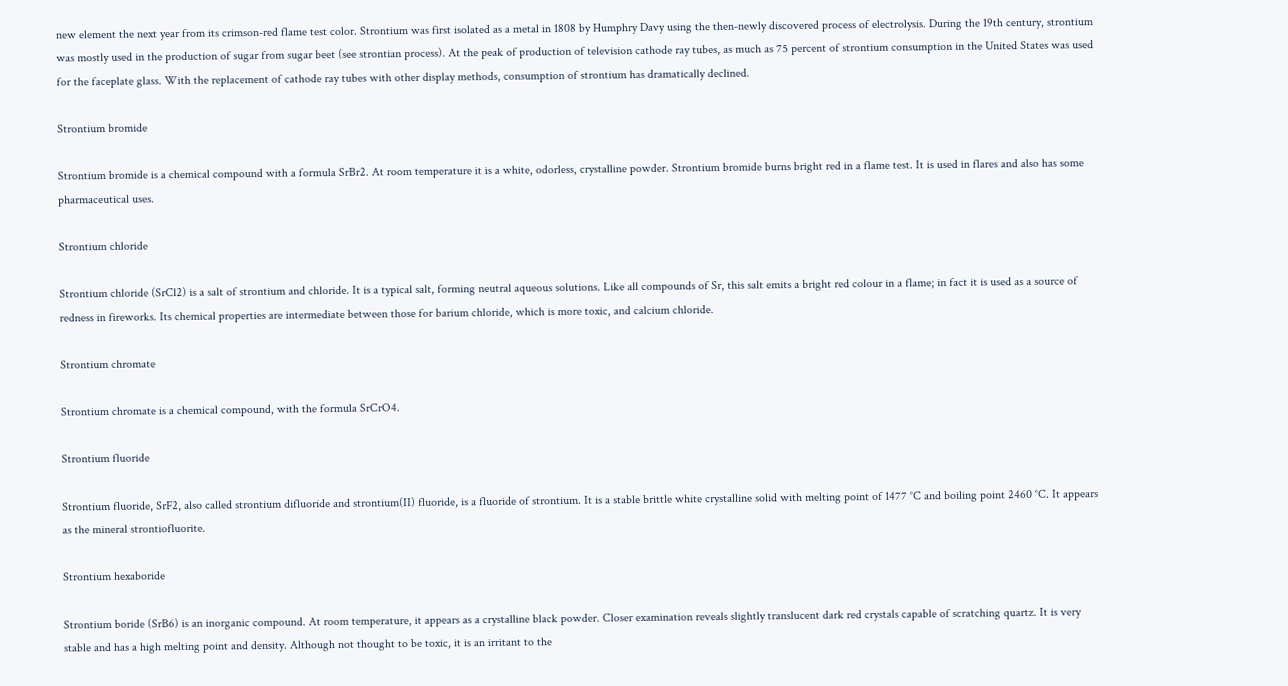new element the next year from its crimson-red flame test color. Strontium was first isolated as a metal in 1808 by Humphry Davy using the then-newly discovered process of electrolysis. During the 19th century, strontium was mostly used in the production of sugar from sugar beet (see strontian process). At the peak of production of television cathode ray tubes, as much as 75 percent of strontium consumption in the United States was used for the faceplate glass. With the replacement of cathode ray tubes with other display methods, consumption of strontium has dramatically declined.

Strontium bromide

Strontium bromide is a chemical compound with a formula SrBr2. At room temperature it is a white, odorless, crystalline powder. Strontium bromide burns bright red in a flame test. It is used in flares and also has some pharmaceutical uses.

Strontium chloride

Strontium chloride (SrCl2) is a salt of strontium and chloride. It is a typical salt, forming neutral aqueous solutions. Like all compounds of Sr, this salt emits a bright red colour in a flame; in fact it is used as a source of redness in fireworks. Its chemical properties are intermediate between those for barium chloride, which is more toxic, and calcium chloride.

Strontium chromate

Strontium chromate is a chemical compound, with the formula SrCrO4.

Strontium fluoride

Strontium fluoride, SrF2, also called strontium difluoride and strontium(II) fluoride, is a fluoride of strontium. It is a stable brittle white crystalline solid with melting point of 1477 °C and boiling point 2460 °C. It appears as the mineral strontiofluorite.

Strontium hexaboride

Strontium boride (SrB6) is an inorganic compound. At room temperature, it appears as a crystalline black powder. Closer examination reveals slightly translucent dark red crystals capable of scratching quartz. It is very stable and has a high melting point and density. Although not thought to be toxic, it is an irritant to the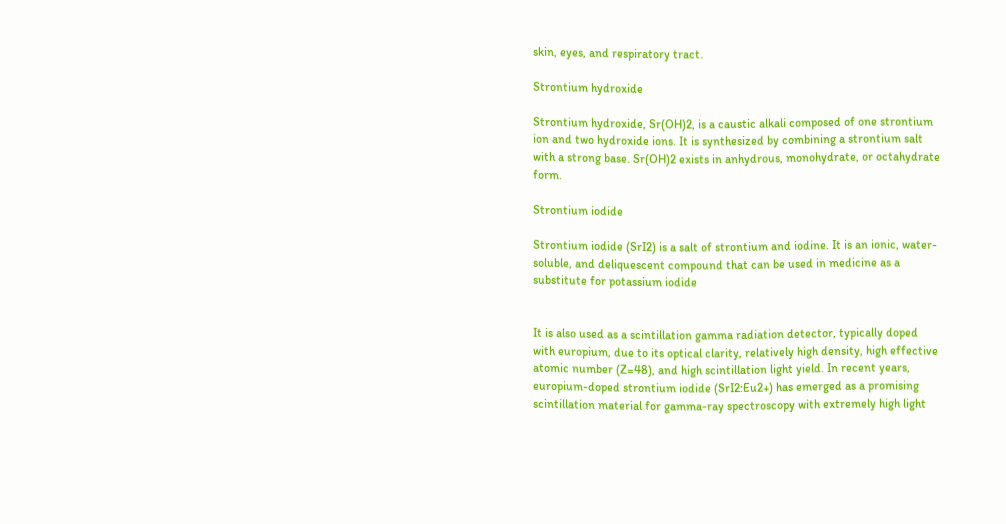skin, eyes, and respiratory tract.

Strontium hydroxide

Strontium hydroxide, Sr(OH)2, is a caustic alkali composed of one strontium ion and two hydroxide ions. It is synthesized by combining a strontium salt with a strong base. Sr(OH)2 exists in anhydrous, monohydrate, or octahydrate form.

Strontium iodide

Strontium iodide (SrI2) is a salt of strontium and iodine. It is an ionic, water-soluble, and deliquescent compound that can be used in medicine as a substitute for potassium iodide


It is also used as a scintillation gamma radiation detector, typically doped with europium, due to its optical clarity, relatively high density, high effective atomic number (Z=48), and high scintillation light yield. In recent years, europium-doped strontium iodide (SrI2:Eu2+) has emerged as a promising scintillation material for gamma-ray spectroscopy with extremely high light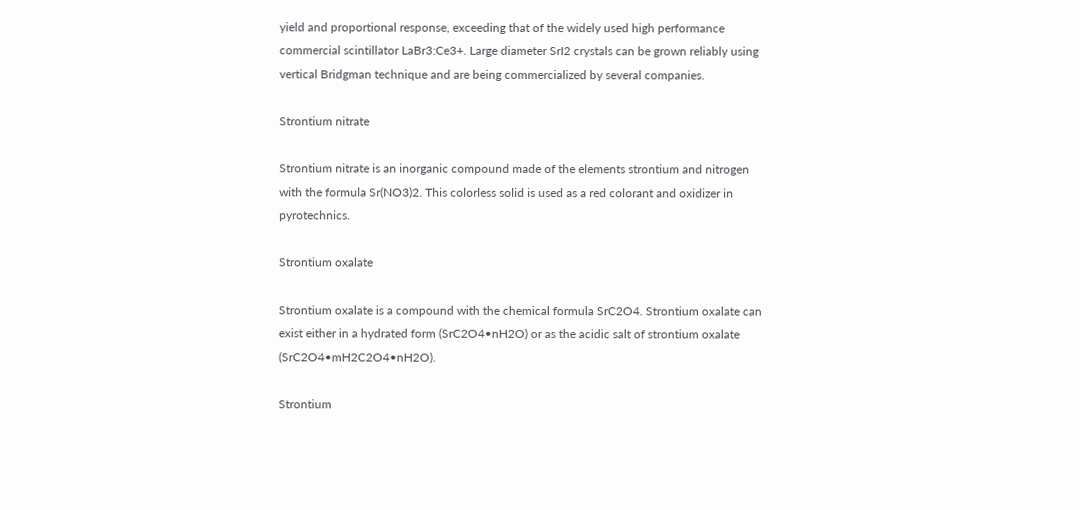yield and proportional response, exceeding that of the widely used high performance commercial scintillator LaBr3:Ce3+. Large diameter SrI2 crystals can be grown reliably using vertical Bridgman technique and are being commercialized by several companies.

Strontium nitrate

Strontium nitrate is an inorganic compound made of the elements strontium and nitrogen with the formula Sr(NO3)2. This colorless solid is used as a red colorant and oxidizer in pyrotechnics.

Strontium oxalate

Strontium oxalate is a compound with the chemical formula SrC2O4. Strontium oxalate can exist either in a hydrated form (SrC2O4•nH2O) or as the acidic salt of strontium oxalate (SrC2O4•mH2C2O4•nH2O).

Strontium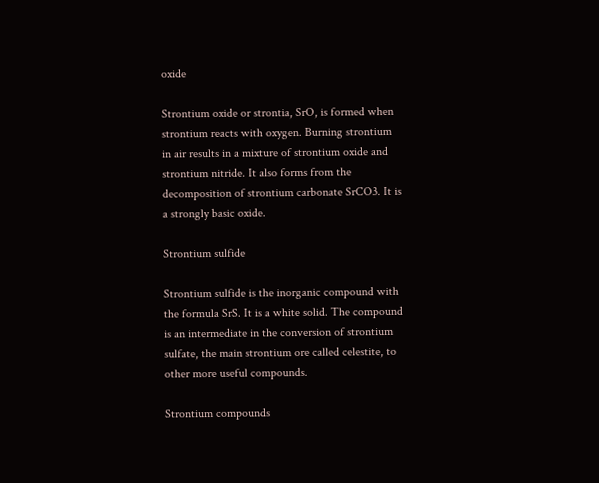oxide

Strontium oxide or strontia, SrO, is formed when strontium reacts with oxygen. Burning strontium in air results in a mixture of strontium oxide and strontium nitride. It also forms from the decomposition of strontium carbonate SrCO3. It is a strongly basic oxide.

Strontium sulfide

Strontium sulfide is the inorganic compound with the formula SrS. It is a white solid. The compound is an intermediate in the conversion of strontium sulfate, the main strontium ore called celestite, to other more useful compounds.

Strontium compounds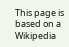This page is based on a Wikipedia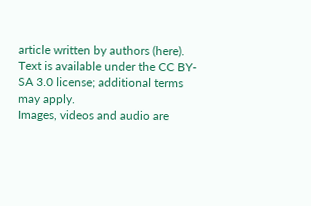article written by authors (here).
Text is available under the CC BY-SA 3.0 license; additional terms may apply.
Images, videos and audio are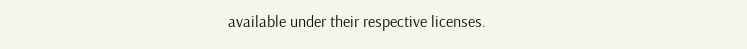available under their respective licenses.